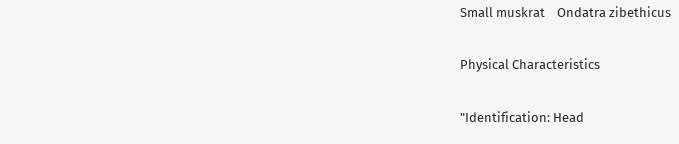Small muskrat    Ondatra zibethicus

Physical Characteristics

"Identification: Head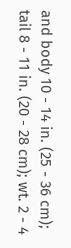and body 10 - 14 in. (25 - 36 cm); tail 8 - 11 in. (20 - 28 cm); wt. 2 - 4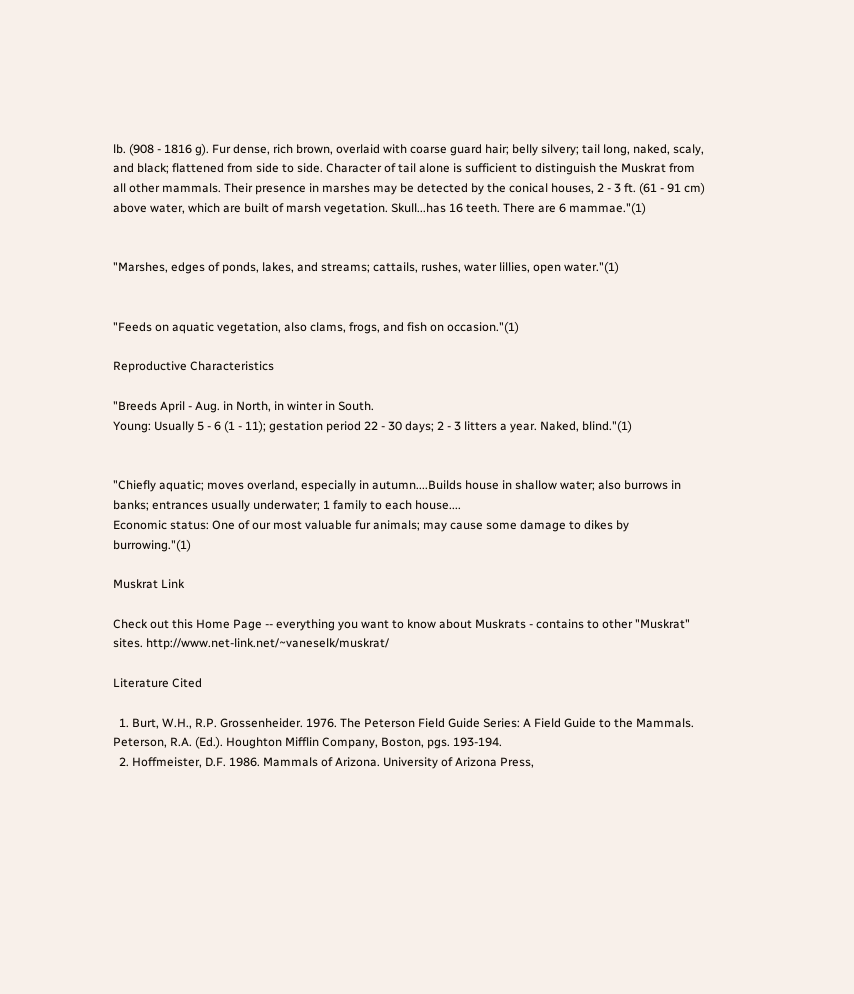lb. (908 - 1816 g). Fur dense, rich brown, overlaid with coarse guard hair; belly silvery; tail long, naked, scaly, and black; flattened from side to side. Character of tail alone is sufficient to distinguish the Muskrat from all other mammals. Their presence in marshes may be detected by the conical houses, 2 - 3 ft. (61 - 91 cm) above water, which are built of marsh vegetation. Skull...has 16 teeth. There are 6 mammae."(1)


"Marshes, edges of ponds, lakes, and streams; cattails, rushes, water lillies, open water."(1)


"Feeds on aquatic vegetation, also clams, frogs, and fish on occasion."(1)

Reproductive Characteristics

"Breeds April - Aug. in North, in winter in South.
Young: Usually 5 - 6 (1 - 11); gestation period 22 - 30 days; 2 - 3 litters a year. Naked, blind."(1)


"Chiefly aquatic; moves overland, especially in autumn....Builds house in shallow water; also burrows in banks; entrances usually underwater; 1 family to each house....
Economic status: One of our most valuable fur animals; may cause some damage to dikes by burrowing."(1)

Muskrat Link

Check out this Home Page -- everything you want to know about Muskrats - contains to other "Muskrat" sites. http://www.net-link.net/~vaneselk/muskrat/

Literature Cited

  1. Burt, W.H., R.P. Grossenheider. 1976. The Peterson Field Guide Series: A Field Guide to the Mammals. Peterson, R.A. (Ed.). Houghton Mifflin Company, Boston, pgs. 193-194.
  2. Hoffmeister, D.F. 1986. Mammals of Arizona. University of Arizona Press,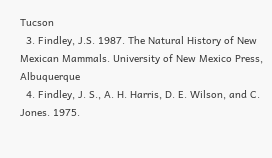Tucson
  3. Findley, J.S. 1987. The Natural History of New Mexican Mammals. University of New Mexico Press, Albuquerque
  4. Findley, J. S., A. H. Harris, D. E. Wilson, and C. Jones. 1975.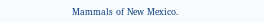Mammals of New Mexico.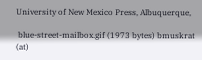University of New Mexico Press, Albuquerque,

 blue-street-mailbox.gif (1973 bytes) bmuskrat (at)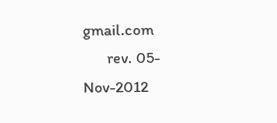gmail.com
      rev. 05-Nov-2012